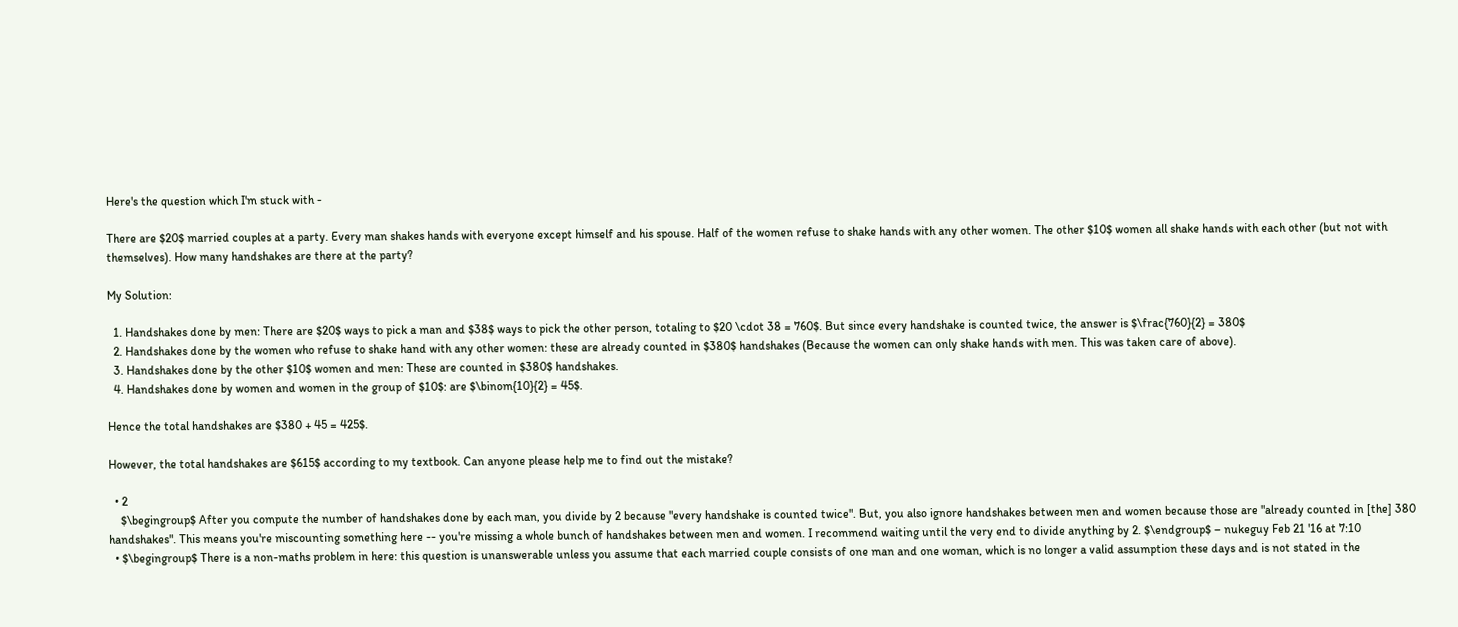Here's the question which I'm stuck with -

There are $20$ married couples at a party. Every man shakes hands with everyone except himself and his spouse. Half of the women refuse to shake hands with any other women. The other $10$ women all shake hands with each other (but not with themselves). How many handshakes are there at the party?

My Solution:

  1. Handshakes done by men: There are $20$ ways to pick a man and $38$ ways to pick the other person, totaling to $20 \cdot 38 = 760$. But since every handshake is counted twice, the answer is $\frac{760}{2} = 380$
  2. Handshakes done by the women who refuse to shake hand with any other women: these are already counted in $380$ handshakes (Because the women can only shake hands with men. This was taken care of above).
  3. Handshakes done by the other $10$ women and men: These are counted in $380$ handshakes.
  4. Handshakes done by women and women in the group of $10$: are $\binom{10}{2} = 45$.

Hence the total handshakes are $380 + 45 = 425$.

However, the total handshakes are $615$ according to my textbook. Can anyone please help me to find out the mistake?

  • 2
    $\begingroup$ After you compute the number of handshakes done by each man, you divide by 2 because "every handshake is counted twice". But, you also ignore handshakes between men and women because those are "already counted in [the] 380 handshakes". This means you're miscounting something here -- you're missing a whole bunch of handshakes between men and women. I recommend waiting until the very end to divide anything by 2. $\endgroup$ – nukeguy Feb 21 '16 at 7:10
  • $\begingroup$ There is a non-maths problem in here: this question is unanswerable unless you assume that each married couple consists of one man and one woman, which is no longer a valid assumption these days and is not stated in the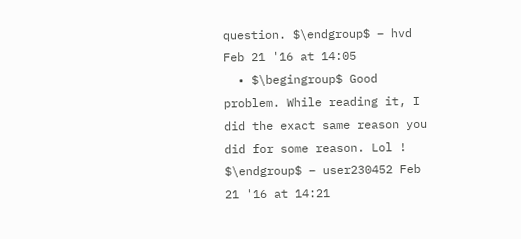question. $\endgroup$ – hvd Feb 21 '16 at 14:05
  • $\begingroup$ Good problem. While reading it, I did the exact same reason you did for some reason. Lol ! $\endgroup$ – user230452 Feb 21 '16 at 14:21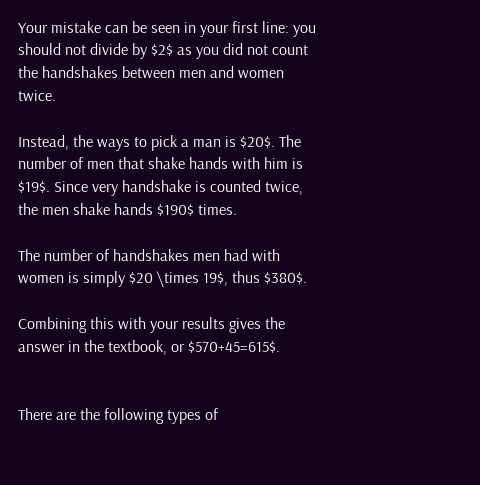Your mistake can be seen in your first line: you should not divide by $2$ as you did not count the handshakes between men and women twice.

Instead, the ways to pick a man is $20$. The number of men that shake hands with him is $19$. Since very handshake is counted twice, the men shake hands $190$ times.

The number of handshakes men had with women is simply $20 \times 19$, thus $380$.

Combining this with your results gives the answer in the textbook, or $570+45=615$.


There are the following types of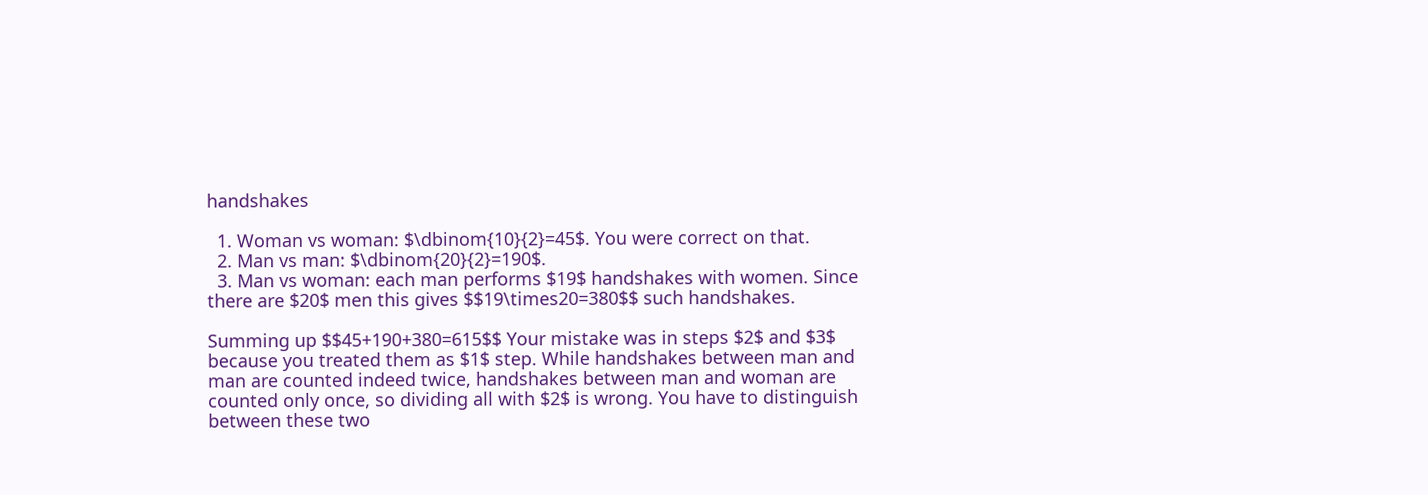handshakes

  1. Woman vs woman: $\dbinom{10}{2}=45$. You were correct on that.
  2. Man vs man: $\dbinom{20}{2}=190$.
  3. Man vs woman: each man performs $19$ handshakes with women. Since there are $20$ men this gives $$19\times20=380$$ such handshakes.

Summing up $$45+190+380=615$$ Your mistake was in steps $2$ and $3$ because you treated them as $1$ step. While handshakes between man and man are counted indeed twice, handshakes between man and woman are counted only once, so dividing all with $2$ is wrong. You have to distinguish between these two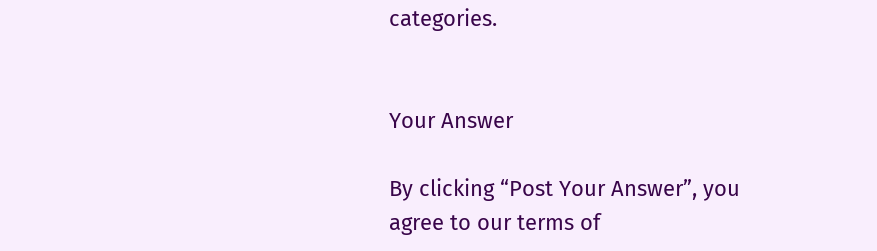categories.


Your Answer

By clicking “Post Your Answer”, you agree to our terms of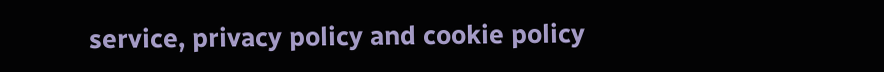service, privacy policy and cookie policy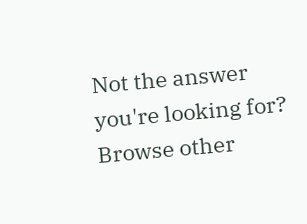Not the answer you're looking for? Browse other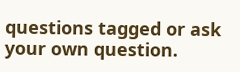questions tagged or ask your own question.